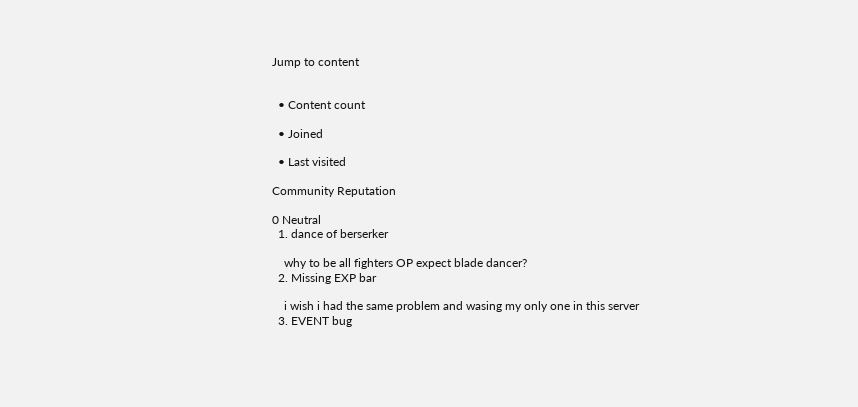Jump to content


  • Content count

  • Joined

  • Last visited

Community Reputation

0 Neutral
  1. dance of berserker

    why to be all fighters OP expect blade dancer?
  2. Missing EXP bar

    i wish i had the same problem and wasing my only one in this server
  3. EVENT bug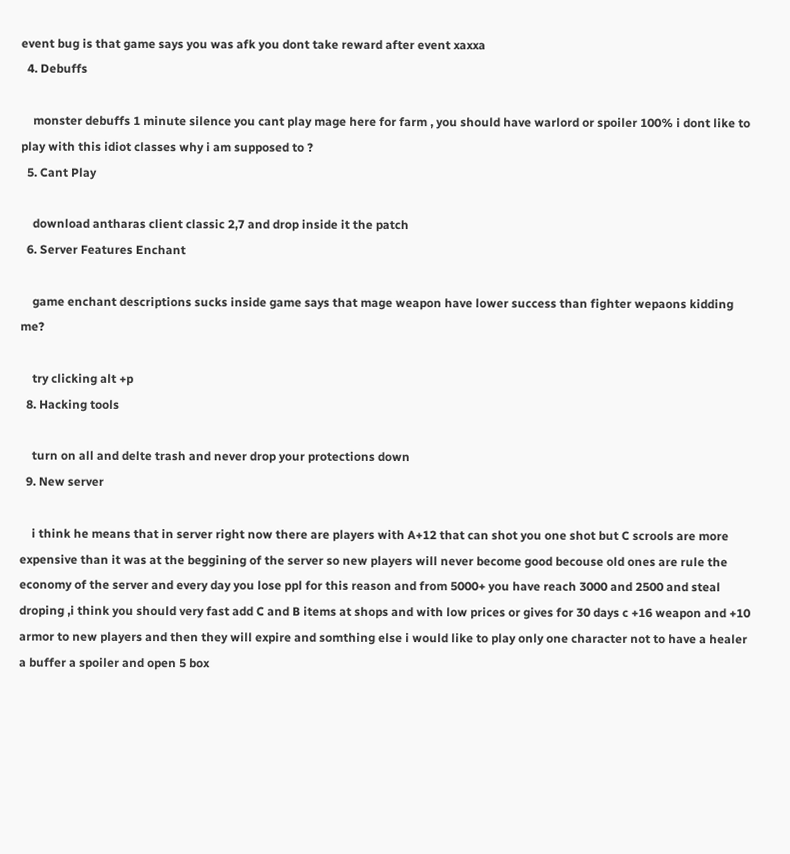event bug is that game says you was afk you dont take reward after event xaxxa
  4. Debuffs

    monster debuffs 1 minute silence you cant play mage here for farm , you should have warlord or spoiler 100% i dont like to play with this idiot classes why i am supposed to ?
  5. Cant Play

    download antharas client classic 2,7 and drop inside it the patch
  6. Server Features Enchant

    game enchant descriptions sucks inside game says that mage weapon have lower success than fighter wepaons kidding me?

    try clicking alt +p
  8. Hacking tools

    turn on all and delte trash and never drop your protections down
  9. New server

    i think he means that in server right now there are players with A+12 that can shot you one shot but C scrools are more expensive than it was at the beggining of the server so new players will never become good becouse old ones are rule the economy of the server and every day you lose ppl for this reason and from 5000+ you have reach 3000 and 2500 and steal droping ,i think you should very fast add C and B items at shops and with low prices or gives for 30 days c +16 weapon and +10 armor to new players and then they will expire and somthing else i would like to play only one character not to have a healer a buffer a spoiler and open 5 box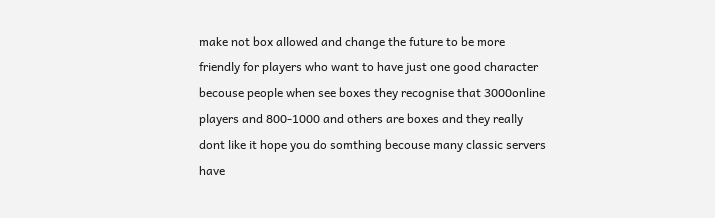make not box allowed and change the future to be more friendly for players who want to have just one good character becouse people when see boxes they recognise that 3000online players and 800-1000 and others are boxes and they really dont like it hope you do somthing becouse many classic servers have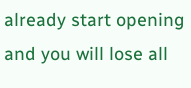already start opening and you will lose all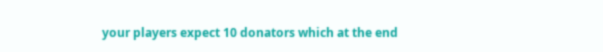your players expect 10 donators which at the end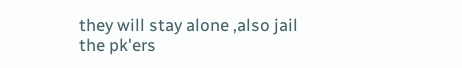they will stay alone ,also jail the pk'ers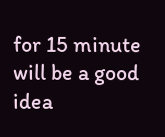for 15 minute will be a good idea